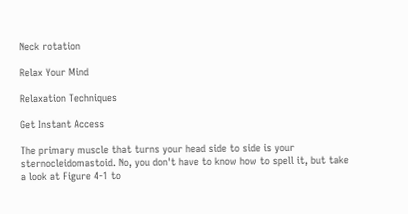Neck rotation

Relax Your Mind

Relaxation Techniques

Get Instant Access

The primary muscle that turns your head side to side is your sternocleidomastoid. No, you don't have to know how to spell it, but take a look at Figure 4-1 to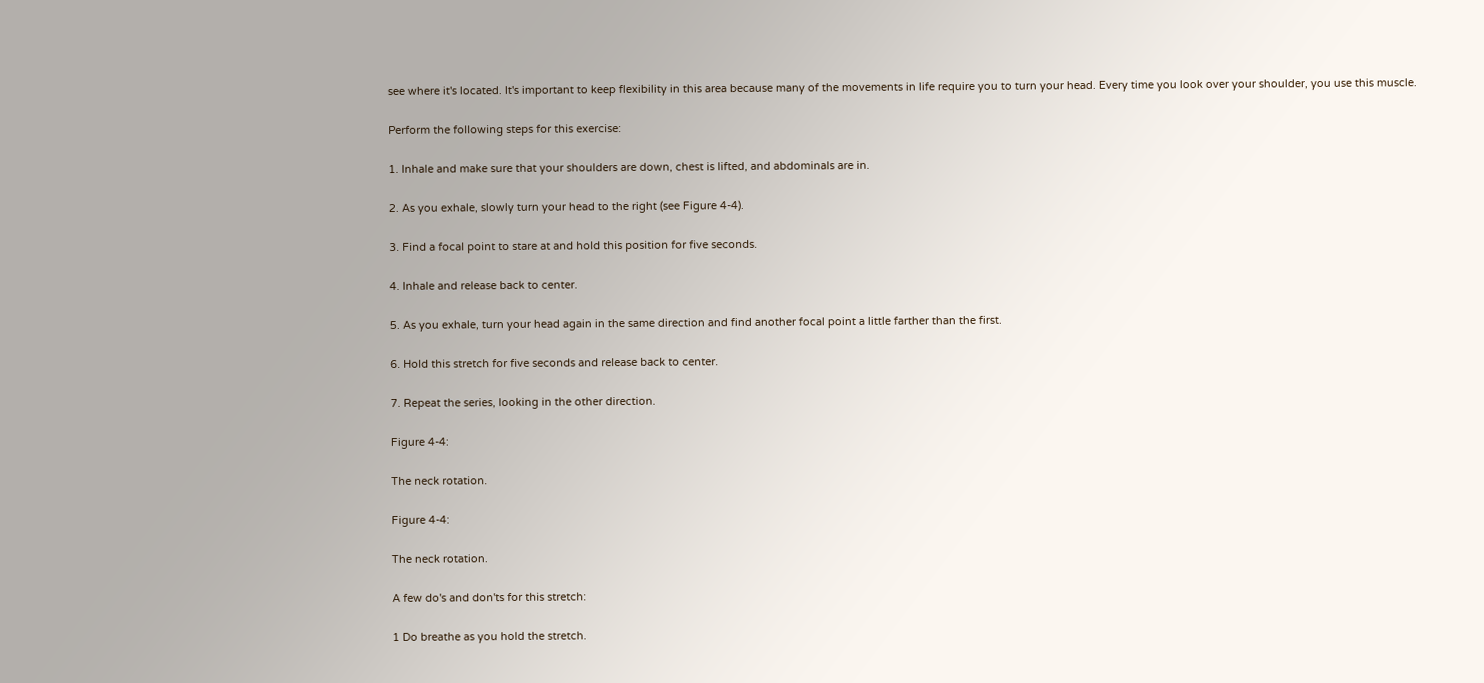see where it's located. It's important to keep flexibility in this area because many of the movements in life require you to turn your head. Every time you look over your shoulder, you use this muscle.

Perform the following steps for this exercise:

1. Inhale and make sure that your shoulders are down, chest is lifted, and abdominals are in.

2. As you exhale, slowly turn your head to the right (see Figure 4-4).

3. Find a focal point to stare at and hold this position for five seconds.

4. Inhale and release back to center.

5. As you exhale, turn your head again in the same direction and find another focal point a little farther than the first.

6. Hold this stretch for five seconds and release back to center.

7. Repeat the series, looking in the other direction.

Figure 4-4:

The neck rotation.

Figure 4-4:

The neck rotation.

A few do's and don'ts for this stretch:

1 Do breathe as you hold the stretch.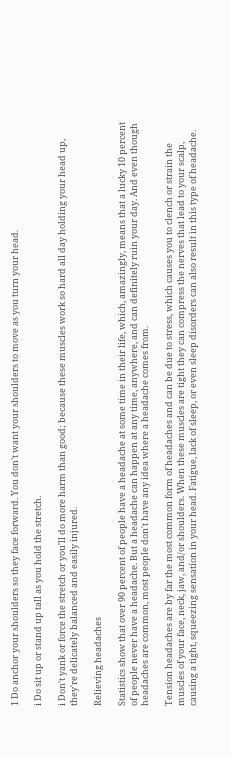1 Do anchor your shoulders so they face forward. You don't want your shoulders to move as you turn your head.

i Do sit up or stand up tall as you hold the stretch.

i Don't yank or force the stretch or you'll do more harm than good; because these muscles work so hard all day holding your head up, they're delicately balanced and easily injured.

Relieving headaches

Statistics show that over 90 percent of people have a headache at some time in their life, which, amazingly, means that a lucky 10 percent of people never have a headache. But a headache can happen at any time, anywhere, and can definitely ruin your day. And even though headaches are common, most people don't have any idea where a headache comes from.

Tension headaches are by far the most common form of headaches and can be due to stress, which causes you to clench or strain the muscles of your face, neck, jaw, and/or shoulders. When these muscles are tight they can compress the nerves that lead to your scalp, causing a tight, squeezing sensation in your head. Fatigue, lack of sleep, or even sleep disorders can also result in this type of headache.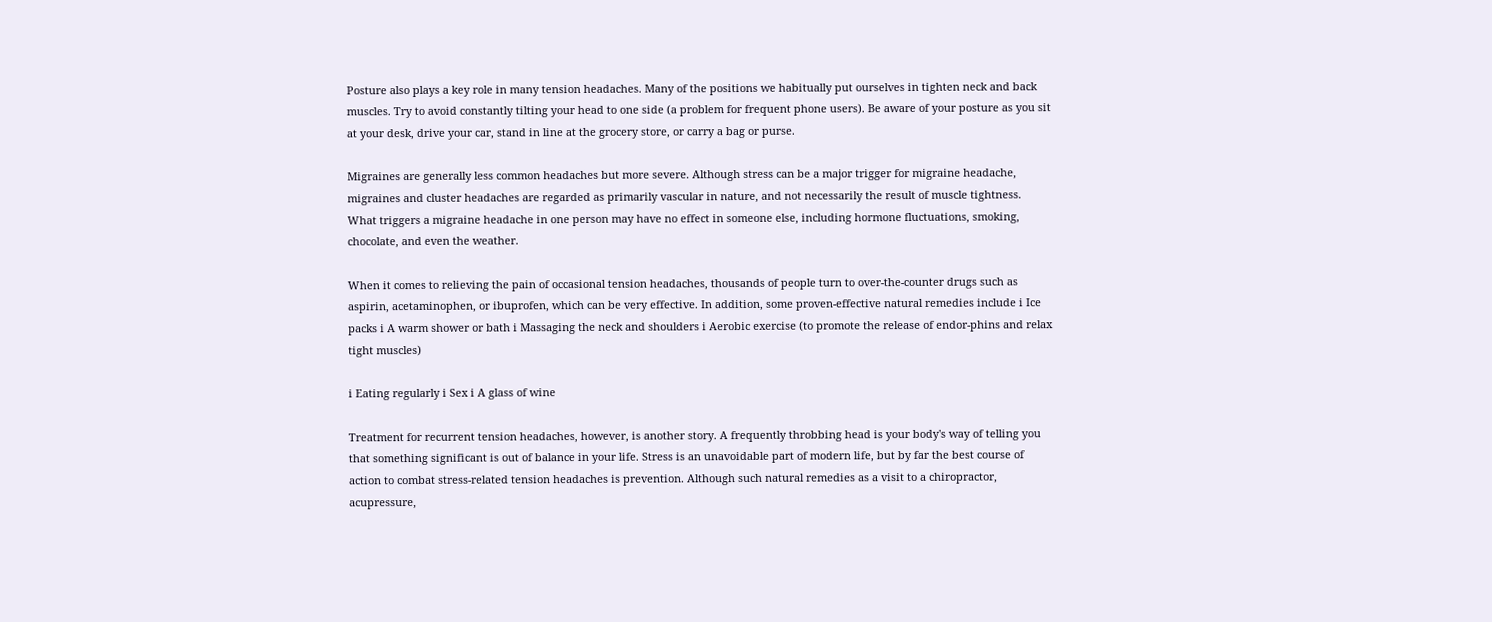Posture also plays a key role in many tension headaches. Many of the positions we habitually put ourselves in tighten neck and back muscles. Try to avoid constantly tilting your head to one side (a problem for frequent phone users). Be aware of your posture as you sit at your desk, drive your car, stand in line at the grocery store, or carry a bag or purse.

Migraines are generally less common headaches but more severe. Although stress can be a major trigger for migraine headache, migraines and cluster headaches are regarded as primarily vascular in nature, and not necessarily the result of muscle tightness. What triggers a migraine headache in one person may have no effect in someone else, including hormone fluctuations, smoking, chocolate, and even the weather.

When it comes to relieving the pain of occasional tension headaches, thousands of people turn to over-the-counter drugs such as aspirin, acetaminophen, or ibuprofen, which can be very effective. In addition, some proven-effective natural remedies include i Ice packs i A warm shower or bath i Massaging the neck and shoulders i Aerobic exercise (to promote the release of endor-phins and relax tight muscles)

i Eating regularly i Sex i A glass of wine

Treatment for recurrent tension headaches, however, is another story. A frequently throbbing head is your body's way of telling you that something significant is out of balance in your life. Stress is an unavoidable part of modern life, but by far the best course of action to combat stress-related tension headaches is prevention. Although such natural remedies as a visit to a chiropractor, acupressure,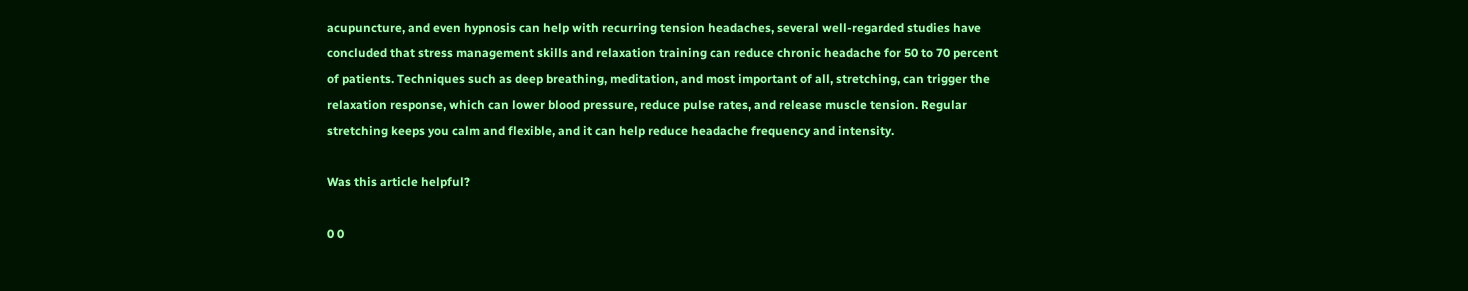acupuncture, and even hypnosis can help with recurring tension headaches, several well-regarded studies have concluded that stress management skills and relaxation training can reduce chronic headache for 50 to 70 percent of patients. Techniques such as deep breathing, meditation, and most important of all, stretching, can trigger the relaxation response, which can lower blood pressure, reduce pulse rates, and release muscle tension. Regular stretching keeps you calm and flexible, and it can help reduce headache frequency and intensity.

Was this article helpful?

0 0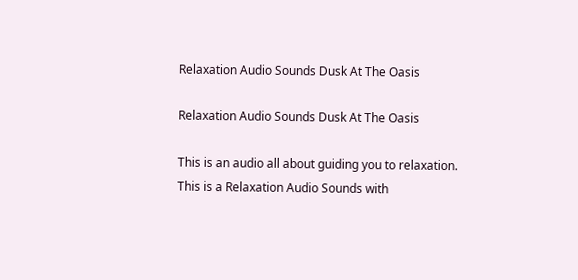Relaxation Audio Sounds Dusk At The Oasis

Relaxation Audio Sounds Dusk At The Oasis

This is an audio all about guiding you to relaxation. This is a Relaxation Audio Sounds with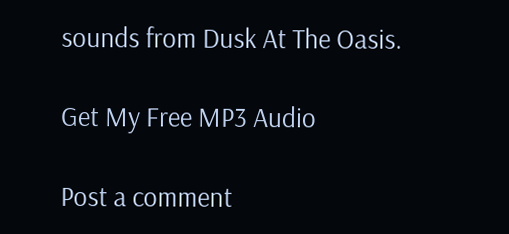sounds from Dusk At The Oasis.

Get My Free MP3 Audio

Post a comment